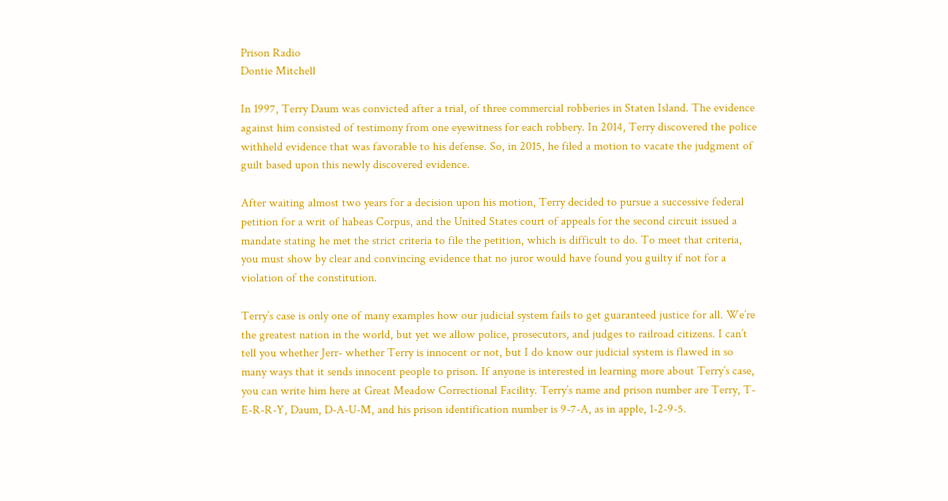Prison Radio
Dontie Mitchell

In 1997, Terry Daum was convicted after a trial, of three commercial robberies in Staten Island. The evidence against him consisted of testimony from one eyewitness for each robbery. In 2014, Terry discovered the police withheld evidence that was favorable to his defense. So, in 2015, he filed a motion to vacate the judgment of guilt based upon this newly discovered evidence.

After waiting almost two years for a decision upon his motion, Terry decided to pursue a successive federal petition for a writ of habeas Corpus, and the United States court of appeals for the second circuit issued a mandate stating he met the strict criteria to file the petition, which is difficult to do. To meet that criteria, you must show by clear and convincing evidence that no juror would have found you guilty if not for a violation of the constitution.

Terry’s case is only one of many examples how our judicial system fails to get guaranteed justice for all. We’re the greatest nation in the world, but yet we allow police, prosecutors, and judges to railroad citizens. I can’t tell you whether Jerr- whether Terry is innocent or not, but I do know our judicial system is flawed in so many ways that it sends innocent people to prison. If anyone is interested in learning more about Terry’s case, you can write him here at Great Meadow Correctional Facility. Terry’s name and prison number are Terry, T-E-R-R-Y, Daum, D-A-U-M, and his prison identification number is 9-7-A, as in apple, 1-2-9-5.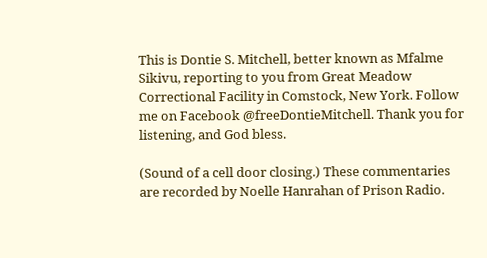This is Dontie S. Mitchell, better known as Mfalme Sikivu, reporting to you from Great Meadow Correctional Facility in Comstock, New York. Follow me on Facebook @freeDontieMitchell. Thank you for listening, and God bless.

(Sound of a cell door closing.) These commentaries are recorded by Noelle Hanrahan of Prison Radio.